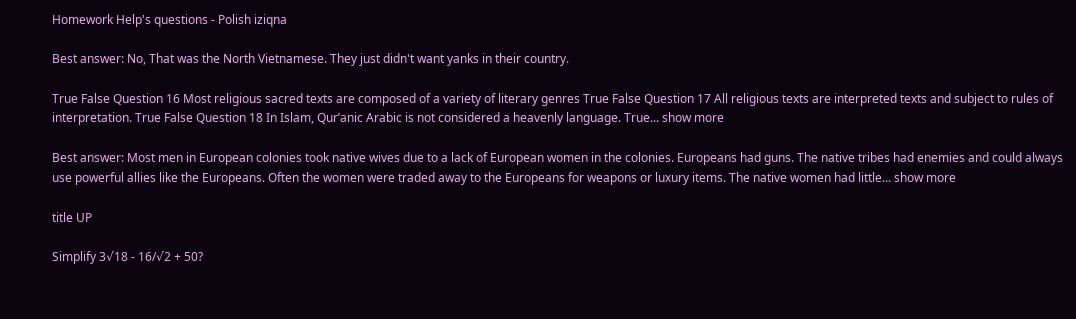Homework Help's questions - Polish iziqna

Best answer: No, That was the North Vietnamese. They just didn't want yanks in their country.

True False Question 16 Most religious sacred texts are composed of a variety of literary genres True False Question 17 All religious texts are interpreted texts and subject to rules of interpretation. True False Question 18 In Islam, Qur’anic Arabic is not considered a heavenly language. True... show more

Best answer: Most men in European colonies took native wives due to a lack of European women in the colonies. Europeans had guns. The native tribes had enemies and could always use powerful allies like the Europeans. Often the women were traded away to the Europeans for weapons or luxury items. The native women had little... show more

title UP

Simplify 3√18 - 16/√2 + 50?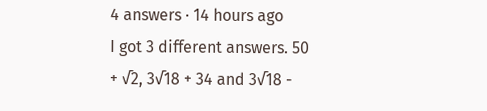4 answers · 14 hours ago
I got 3 different answers. 50 + √2, 3√18 + 34 and 3√18 -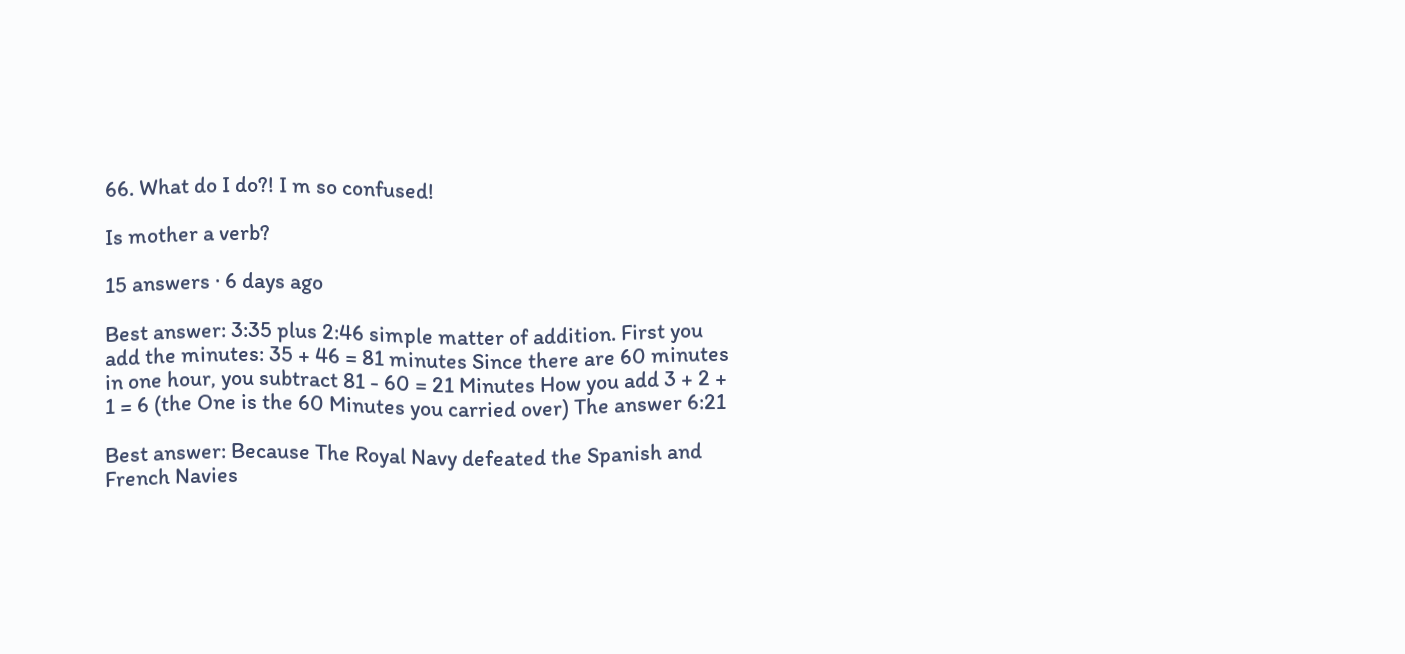66. What do I do?! I m so confused!

Is mother a verb?

15 answers · 6 days ago

Best answer: 3:35 plus 2:46 simple matter of addition. First you add the minutes: 35 + 46 = 81 minutes Since there are 60 minutes in one hour, you subtract 81 - 60 = 21 Minutes How you add 3 + 2 + 1 = 6 (the One is the 60 Minutes you carried over) The answer 6:21

Best answer: Because The Royal Navy defeated the Spanish and French Navies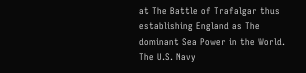at The Battle of Trafalgar thus establishing England as The dominant Sea Power in the World. The U.S. Navy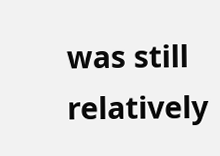was still relatively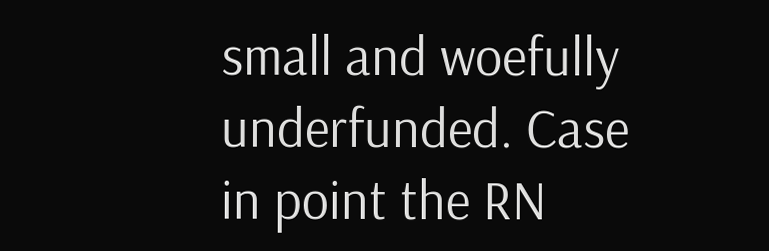small and woefully underfunded. Case in point the RN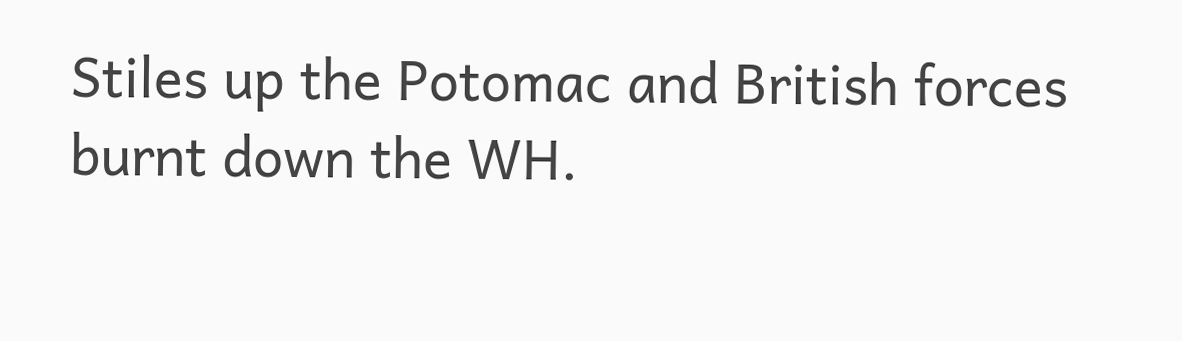Stiles up the Potomac and British forces burnt down the WH.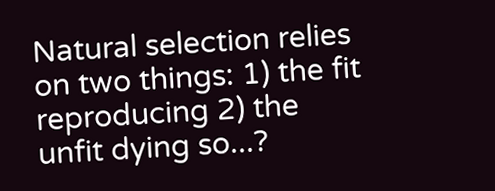Natural selection relies on two things: 1) the fit reproducing 2) the unfit dying so...?